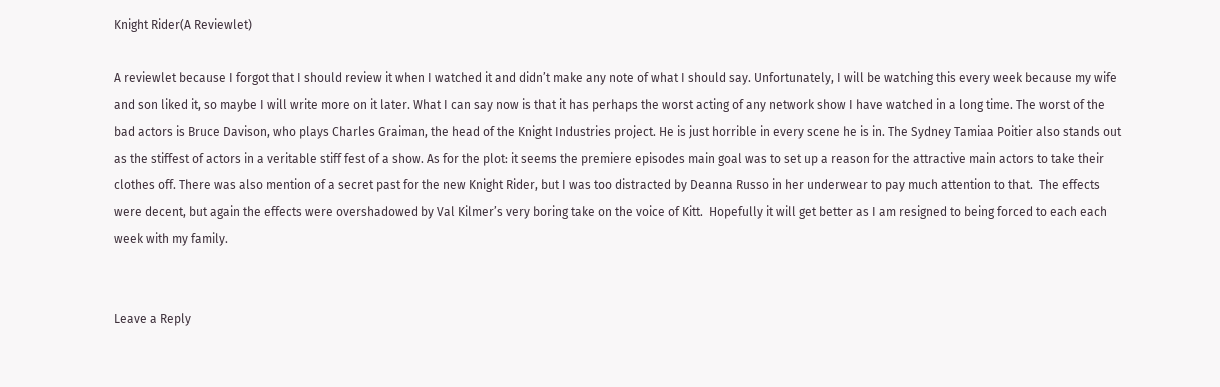Knight Rider(A Reviewlet)

A reviewlet because I forgot that I should review it when I watched it and didn’t make any note of what I should say. Unfortunately, I will be watching this every week because my wife and son liked it, so maybe I will write more on it later. What I can say now is that it has perhaps the worst acting of any network show I have watched in a long time. The worst of the bad actors is Bruce Davison, who plays Charles Graiman, the head of the Knight Industries project. He is just horrible in every scene he is in. The Sydney Tamiaa Poitier also stands out as the stiffest of actors in a veritable stiff fest of a show. As for the plot: it seems the premiere episodes main goal was to set up a reason for the attractive main actors to take their clothes off. There was also mention of a secret past for the new Knight Rider, but I was too distracted by Deanna Russo in her underwear to pay much attention to that.  The effects were decent, but again the effects were overshadowed by Val Kilmer’s very boring take on the voice of Kitt.  Hopefully it will get better as I am resigned to being forced to each each week with my family.


Leave a Reply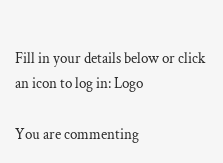Fill in your details below or click an icon to log in: Logo

You are commenting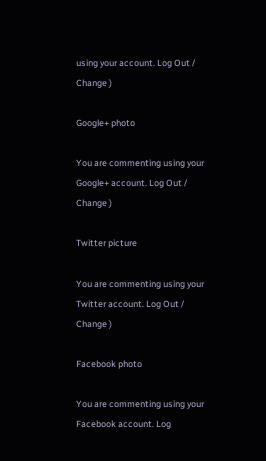using your account. Log Out /  Change )

Google+ photo

You are commenting using your Google+ account. Log Out /  Change )

Twitter picture

You are commenting using your Twitter account. Log Out /  Change )

Facebook photo

You are commenting using your Facebook account. Log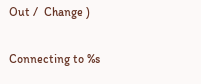Out /  Change )

Connecting to %s